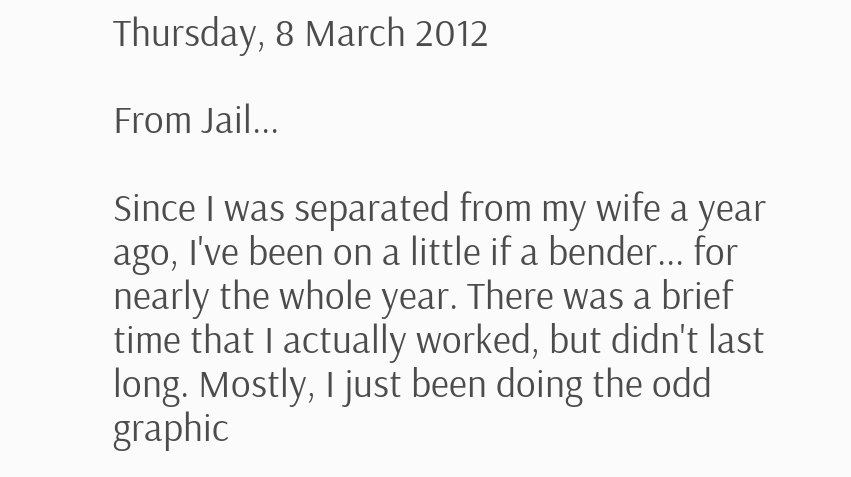Thursday, 8 March 2012

From Jail...

Since I was separated from my wife a year ago, I've been on a little if a bender... for nearly the whole year. There was a brief time that I actually worked, but didn't last long. Mostly, I just been doing the odd graphic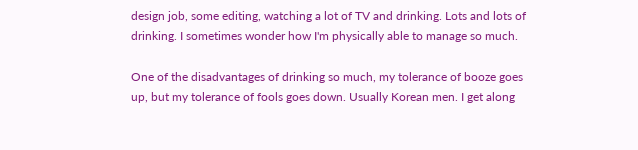design job, some editing, watching a lot of TV and drinking. Lots and lots of drinking. I sometimes wonder how I'm physically able to manage so much.

One of the disadvantages of drinking so much, my tolerance of booze goes up, but my tolerance of fools goes down. Usually Korean men. I get along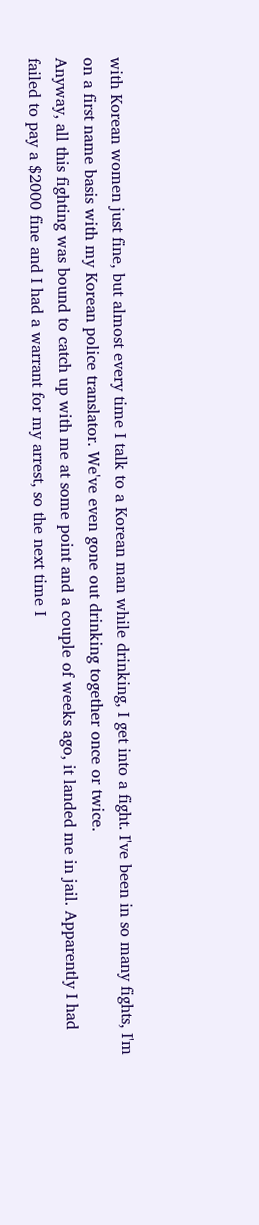with Korean women just fine, but almost every time I talk to a Korean man while drinking, I get into a fight. I've been in so many fights, I'm on a first name basis with my Korean police translator. We've even gone out drinking together once or twice.
Anyway, all this fighting was bound to catch up with me at some point and a couple of weeks ago, it landed me in jail. Apparently I had failed to pay a $2000 fine and I had a warrant for my arrest, so the next time I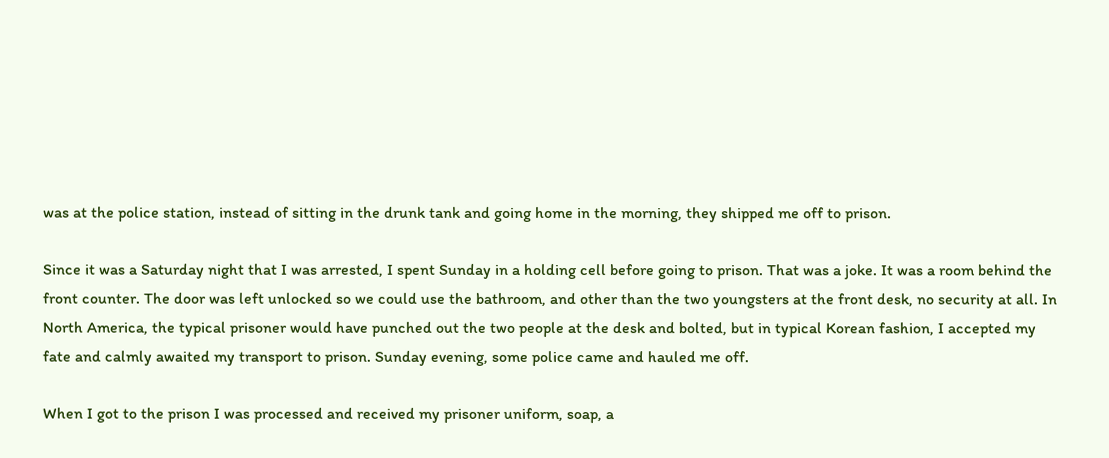was at the police station, instead of sitting in the drunk tank and going home in the morning, they shipped me off to prison.

Since it was a Saturday night that I was arrested, I spent Sunday in a holding cell before going to prison. That was a joke. It was a room behind the front counter. The door was left unlocked so we could use the bathroom, and other than the two youngsters at the front desk, no security at all. In North America, the typical prisoner would have punched out the two people at the desk and bolted, but in typical Korean fashion, I accepted my fate and calmly awaited my transport to prison. Sunday evening, some police came and hauled me off.

When I got to the prison I was processed and received my prisoner uniform, soap, a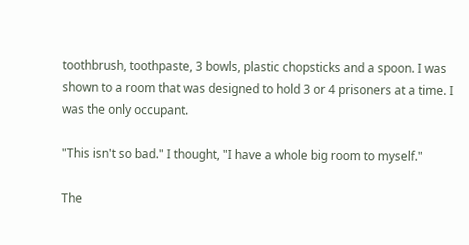toothbrush, toothpaste, 3 bowls, plastic chopsticks and a spoon. I was shown to a room that was designed to hold 3 or 4 prisoners at a time. I was the only occupant.

"This isn't so bad." I thought, "I have a whole big room to myself."

The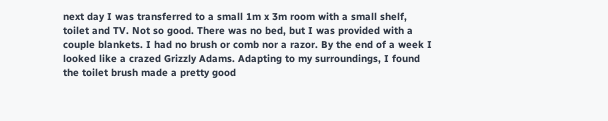next day I was transferred to a small 1m x 3m room with a small shelf, toilet and TV. Not so good. There was no bed, but I was provided with a couple blankets. I had no brush or comb nor a razor. By the end of a week I looked like a crazed Grizzly Adams. Adapting to my surroundings, I found the toilet brush made a pretty good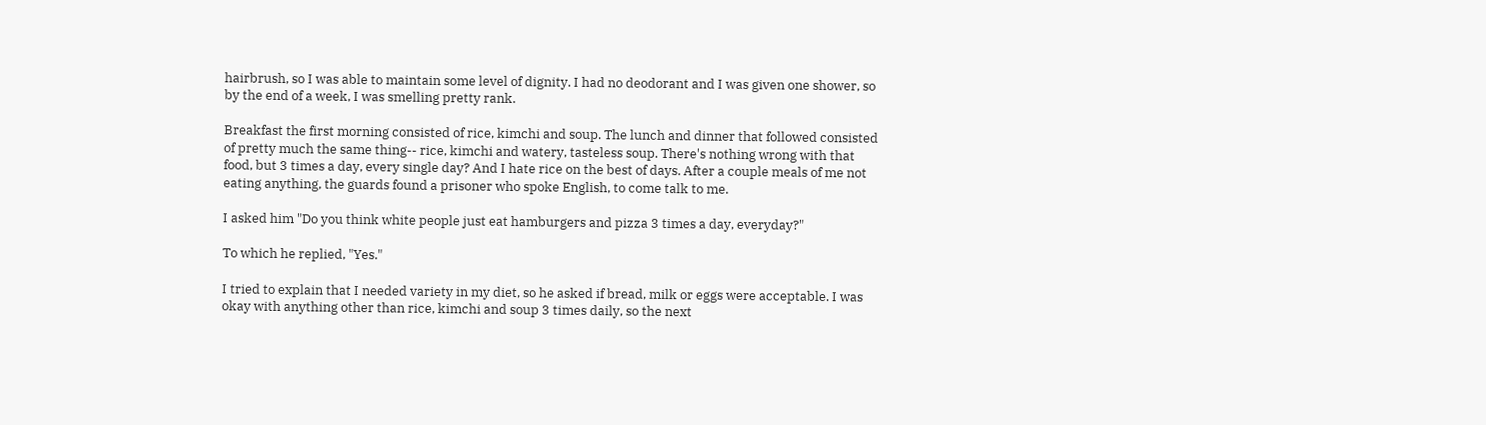hairbrush, so I was able to maintain some level of dignity. I had no deodorant and I was given one shower, so by the end of a week, I was smelling pretty rank.

Breakfast the first morning consisted of rice, kimchi and soup. The lunch and dinner that followed consisted of pretty much the same thing-- rice, kimchi and watery, tasteless soup. There's nothing wrong with that food, but 3 times a day, every single day? And I hate rice on the best of days. After a couple meals of me not eating anything, the guards found a prisoner who spoke English, to come talk to me.

I asked him "Do you think white people just eat hamburgers and pizza 3 times a day, everyday?"

To which he replied, "Yes."

I tried to explain that I needed variety in my diet, so he asked if bread, milk or eggs were acceptable. I was okay with anything other than rice, kimchi and soup 3 times daily, so the next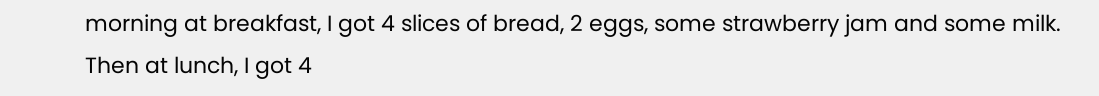morning at breakfast, I got 4 slices of bread, 2 eggs, some strawberry jam and some milk. Then at lunch, I got 4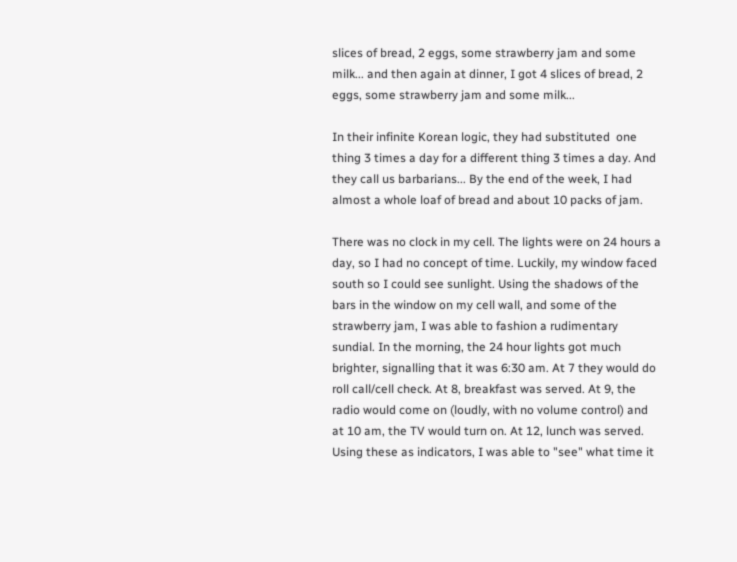slices of bread, 2 eggs, some strawberry jam and some milk... and then again at dinner, I got 4 slices of bread, 2 eggs, some strawberry jam and some milk...

In their infinite Korean logic, they had substituted  one thing 3 times a day for a different thing 3 times a day. And they call us barbarians... By the end of the week, I had almost a whole loaf of bread and about 10 packs of jam.

There was no clock in my cell. The lights were on 24 hours a day, so I had no concept of time. Luckily, my window faced south so I could see sunlight. Using the shadows of the bars in the window on my cell wall, and some of the strawberry jam, I was able to fashion a rudimentary sundial. In the morning, the 24 hour lights got much brighter, signalling that it was 6:30 am. At 7 they would do roll call/cell check. At 8, breakfast was served. At 9, the radio would come on (loudly, with no volume control) and at 10 am, the TV would turn on. At 12, lunch was served. Using these as indicators, I was able to "see" what time it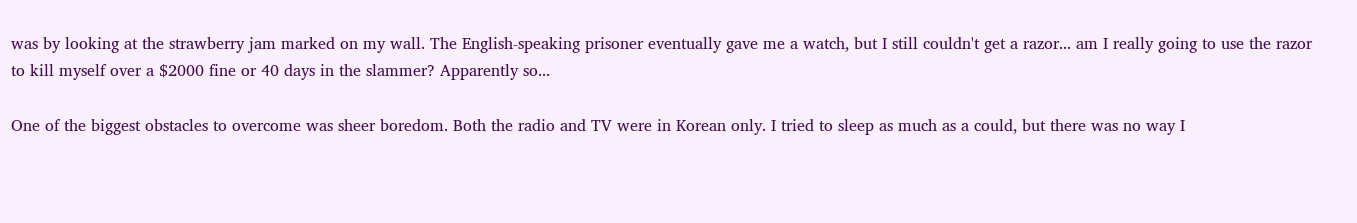was by looking at the strawberry jam marked on my wall. The English-speaking prisoner eventually gave me a watch, but I still couldn't get a razor... am I really going to use the razor to kill myself over a $2000 fine or 40 days in the slammer? Apparently so...

One of the biggest obstacles to overcome was sheer boredom. Both the radio and TV were in Korean only. I tried to sleep as much as a could, but there was no way I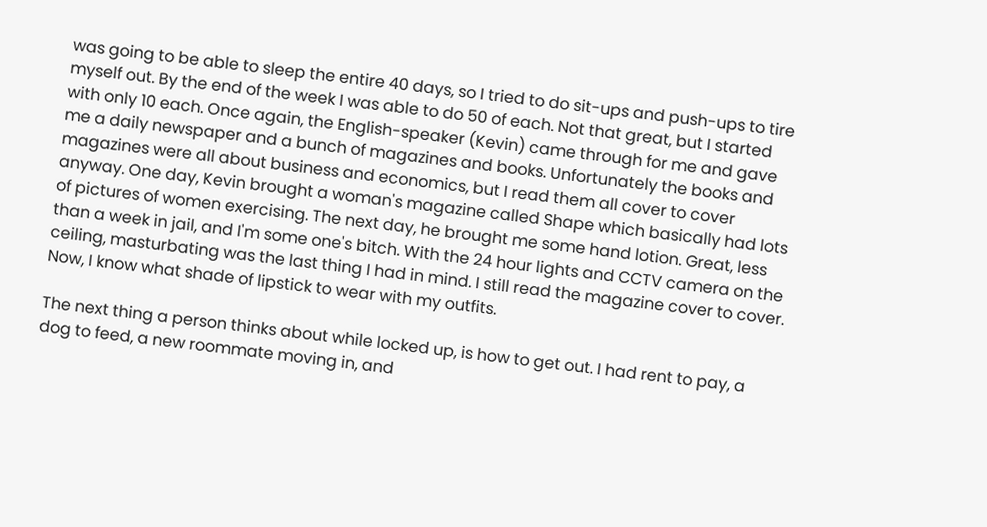was going to be able to sleep the entire 40 days, so I tried to do sit-ups and push-ups to tire myself out. By the end of the week I was able to do 50 of each. Not that great, but I started with only 10 each. Once again, the English-speaker (Kevin) came through for me and gave me a daily newspaper and a bunch of magazines and books. Unfortunately the books and magazines were all about business and economics, but I read them all cover to cover anyway. One day, Kevin brought a woman's magazine called Shape which basically had lots of pictures of women exercising. The next day, he brought me some hand lotion. Great, less than a week in jail, and I'm some one's bitch. With the 24 hour lights and CCTV camera on the ceiling, masturbating was the last thing I had in mind. I still read the magazine cover to cover. Now, I know what shade of lipstick to wear with my outfits.

The next thing a person thinks about while locked up, is how to get out. I had rent to pay, a dog to feed, a new roommate moving in, and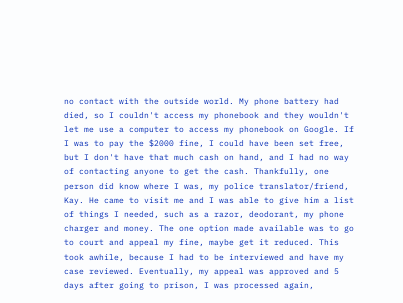no contact with the outside world. My phone battery had died, so I couldn't access my phonebook and they wouldn't let me use a computer to access my phonebook on Google. If I was to pay the $2000 fine, I could have been set free, but I don't have that much cash on hand, and I had no way of contacting anyone to get the cash. Thankfully, one person did know where I was, my police translator/friend, Kay. He came to visit me and I was able to give him a list of things I needed, such as a razor, deodorant, my phone charger and money. The one option made available was to go to court and appeal my fine, maybe get it reduced. This took awhile, because I had to be interviewed and have my case reviewed. Eventually, my appeal was approved and 5 days after going to prison, I was processed again,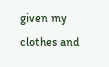given my clothes and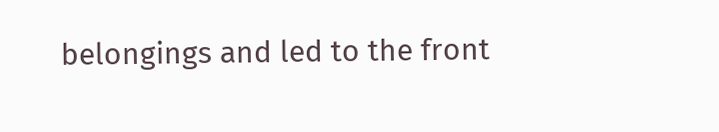belongings and led to the front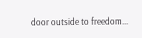door outside to freedom...